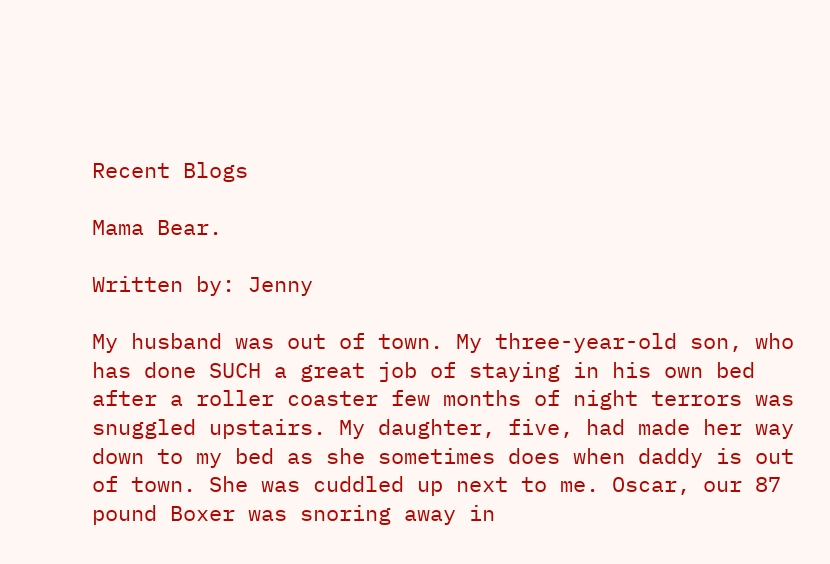Recent Blogs

Mama Bear.

Written by: Jenny

My husband was out of town. My three-year-old son, who has done SUCH a great job of staying in his own bed after a roller coaster few months of night terrors was snuggled upstairs. My daughter, five, had made her way down to my bed as she sometimes does when daddy is out of town. She was cuddled up next to me. Oscar, our 87 pound Boxer was snoring away in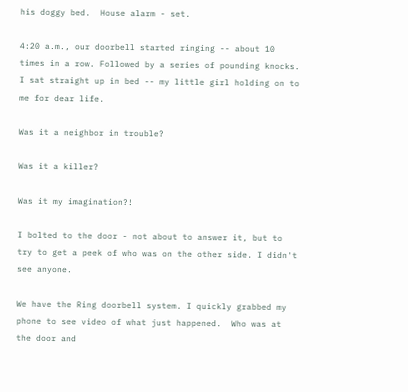his doggy bed.  House alarm - set.

4:20 a.m., our doorbell started ringing -- about 10 times in a row. Followed by a series of pounding knocks. I sat straight up in bed -- my little girl holding on to me for dear life.

Was it a neighbor in trouble?

Was it a killer?

Was it my imagination?!

I bolted to the door - not about to answer it, but to try to get a peek of who was on the other side. I didn't see anyone.

We have the Ring doorbell system. I quickly grabbed my phone to see video of what just happened.  Who was at the door and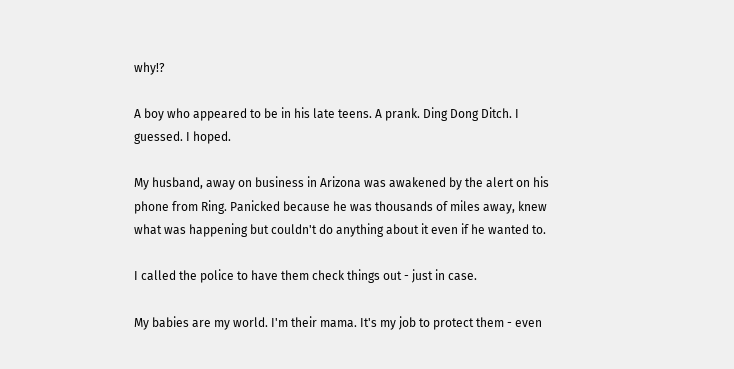why!?

A boy who appeared to be in his late teens. A prank. Ding Dong Ditch. I guessed. I hoped.

My husband, away on business in Arizona was awakened by the alert on his phone from Ring. Panicked because he was thousands of miles away, knew what was happening but couldn't do anything about it even if he wanted to.

I called the police to have them check things out - just in case.

My babies are my world. I'm their mama. It's my job to protect them - even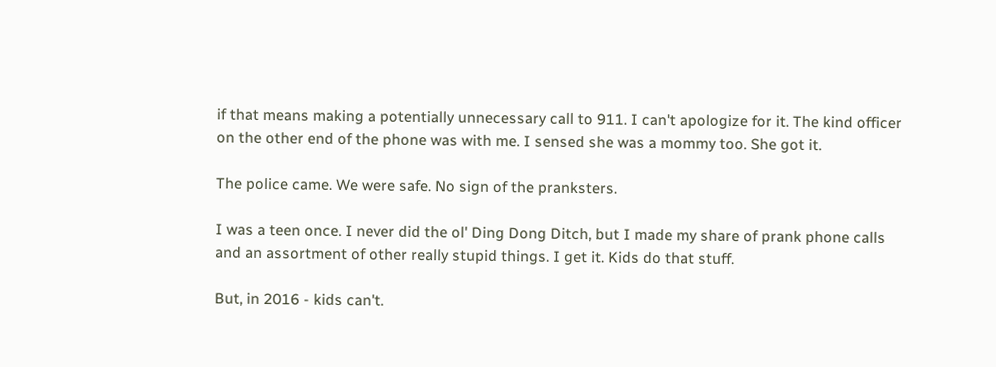if that means making a potentially unnecessary call to 911. I can't apologize for it. The kind officer on the other end of the phone was with me. I sensed she was a mommy too. She got it.

The police came. We were safe. No sign of the pranksters.

I was a teen once. I never did the ol' Ding Dong Ditch, but I made my share of prank phone calls and an assortment of other really stupid things. I get it. Kids do that stuff.

But, in 2016 - kids can't.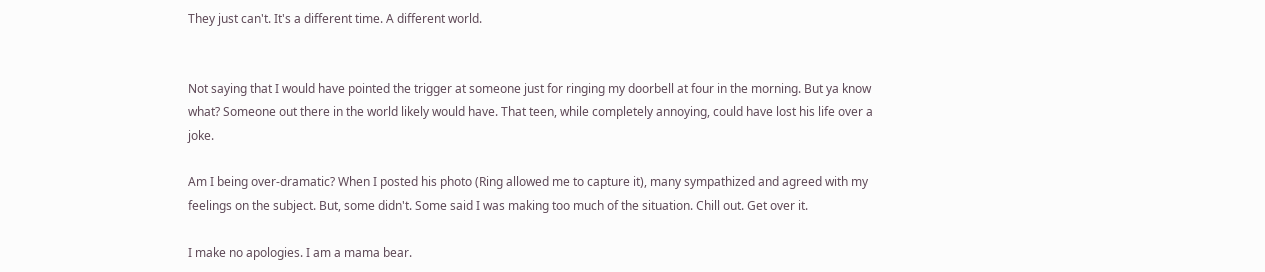They just can't. It's a different time. A different world.


Not saying that I would have pointed the trigger at someone just for ringing my doorbell at four in the morning. But ya know what? Someone out there in the world likely would have. That teen, while completely annoying, could have lost his life over a joke.

Am I being over-dramatic? When I posted his photo (Ring allowed me to capture it), many sympathized and agreed with my feelings on the subject. But, some didn't. Some said I was making too much of the situation. Chill out. Get over it.

I make no apologies. I am a mama bear.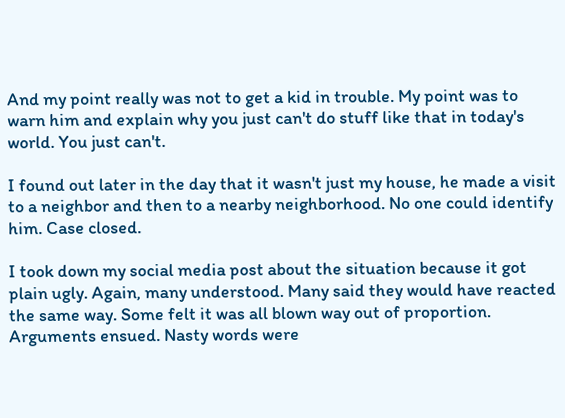And my point really was not to get a kid in trouble. My point was to warn him and explain why you just can't do stuff like that in today's world. You just can't.

I found out later in the day that it wasn't just my house, he made a visit to a neighbor and then to a nearby neighborhood. No one could identify him. Case closed.

I took down my social media post about the situation because it got plain ugly. Again, many understood. Many said they would have reacted the same way. Some felt it was all blown way out of proportion. Arguments ensued. Nasty words were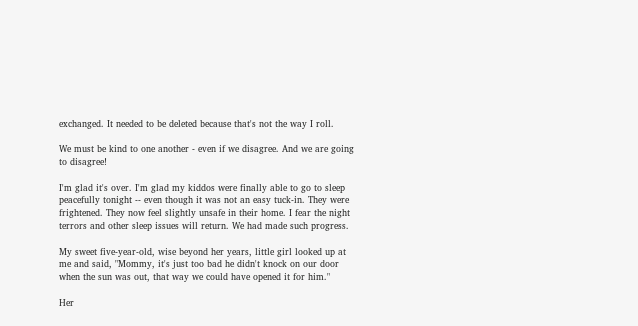exchanged. It needed to be deleted because that's not the way I roll.

We must be kind to one another - even if we disagree. And we are going to disagree!

I'm glad it's over. I'm glad my kiddos were finally able to go to sleep peacefully tonight -- even though it was not an easy tuck-in. They were frightened. They now feel slightly unsafe in their home. I fear the night terrors and other sleep issues will return. We had made such progress.

My sweet five-year-old, wise beyond her years, little girl looked up at me and said, "Mommy, it's just too bad he didn't knock on our door when the sun was out, that way we could have opened it for him."

Her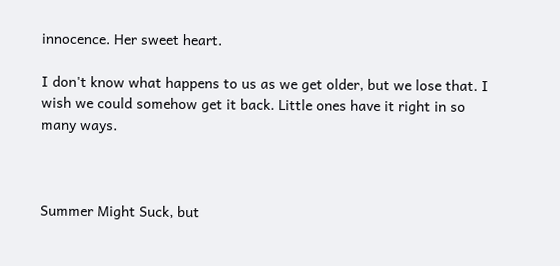innocence. Her sweet heart.

I don't know what happens to us as we get older, but we lose that. I wish we could somehow get it back. Little ones have it right in so many ways.



Summer Might Suck, but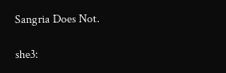Sangria Does Not.

she3: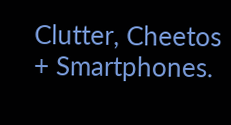Clutter, Cheetos + Smartphones.